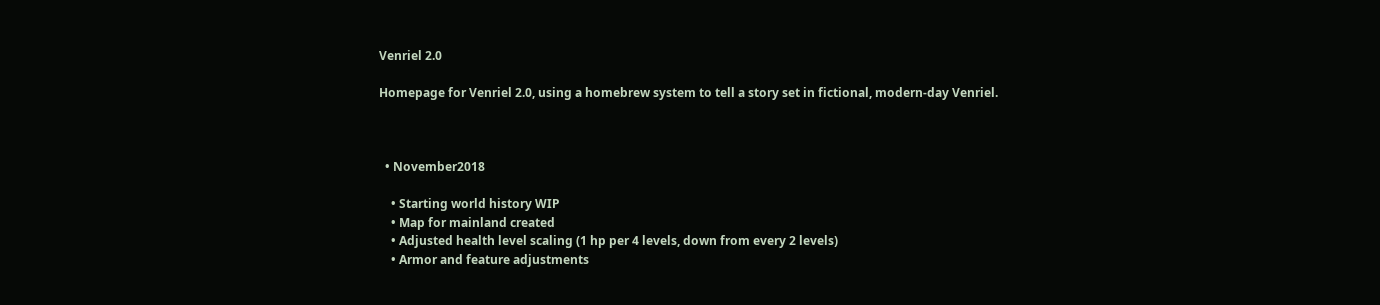Venriel 2.0

Homepage for Venriel 2.0, using a homebrew system to tell a story set in fictional, modern-day Venriel.



  • November2018

    • Starting world history WIP
    • Map for mainland created
    • Adjusted health level scaling (1 hp per 4 levels, down from every 2 levels)
    • Armor and feature adjustments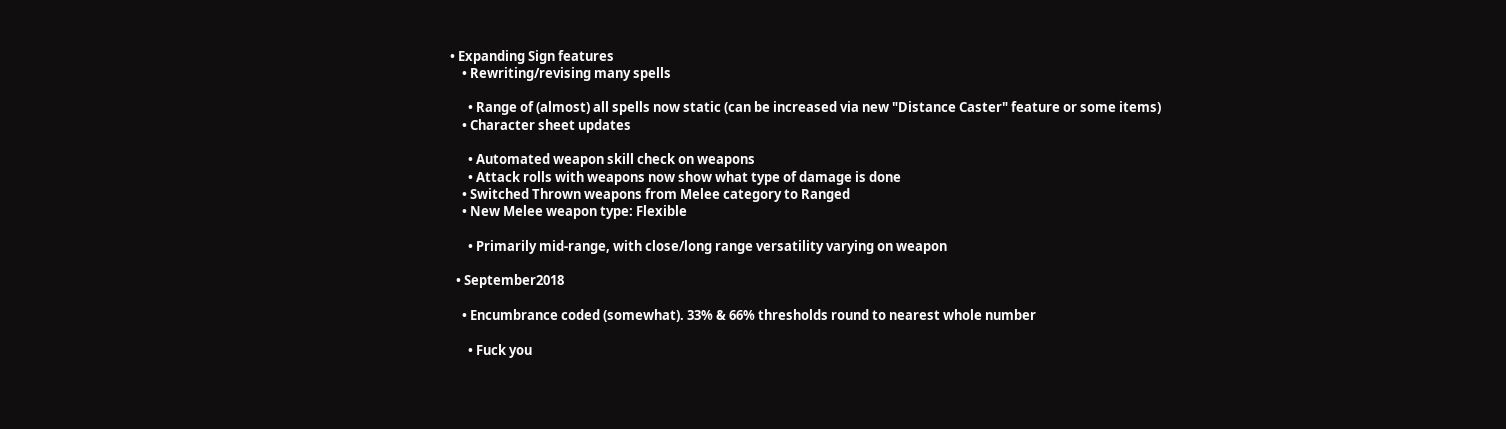• Expanding Sign features
    • Rewriting/revising many spells

      • Range of (almost) all spells now static (can be increased via new "Distance Caster" feature or some items)
    • Character sheet updates

      • Automated weapon skill check on weapons
      • Attack rolls with weapons now show what type of damage is done
    • Switched Thrown weapons from Melee category to Ranged
    • New Melee weapon type: Flexible

      • Primarily mid-range, with close/long range versatility varying on weapon

  • September2018

    • Encumbrance coded (somewhat). 33% & 66% thresholds round to nearest whole number

      • Fuck you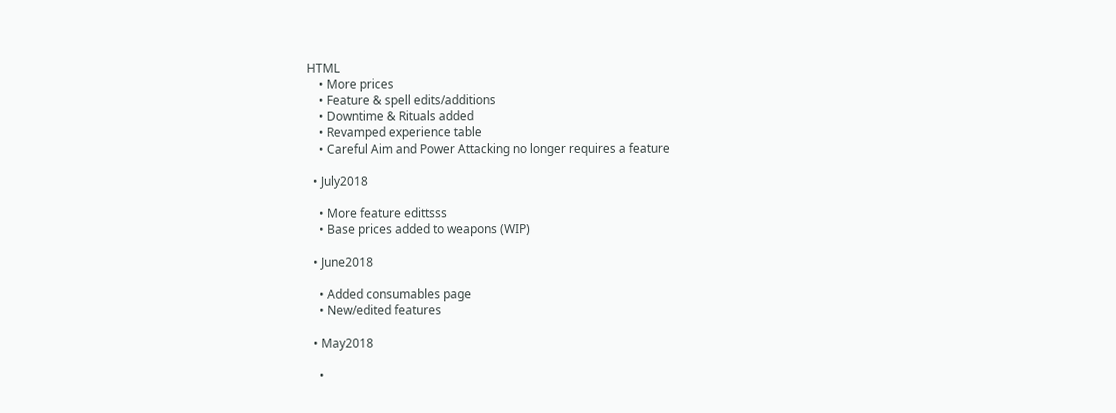HTML
    • More prices
    • Feature & spell edits/additions
    • Downtime & Rituals added
    • Revamped experience table
    • Careful Aim and Power Attacking no longer requires a feature

  • July2018

    • More feature edittsss
    • Base prices added to weapons (WIP)

  • June2018

    • Added consumables page
    • New/edited features

  • May2018

    •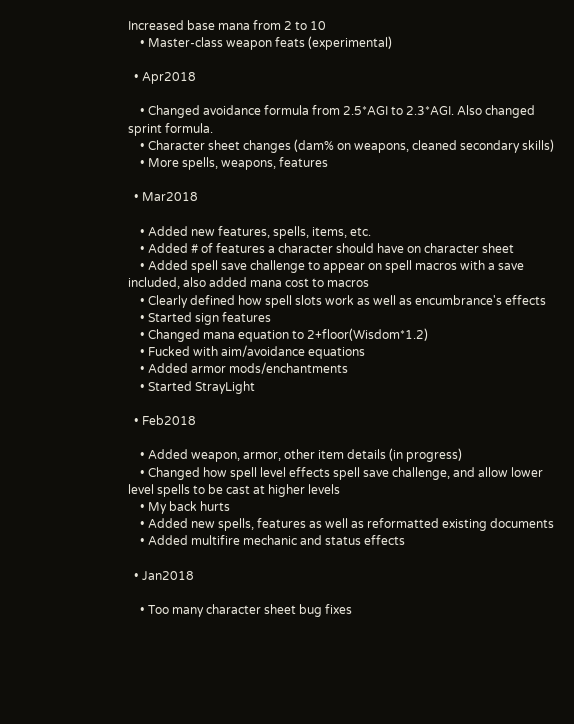Increased base mana from 2 to 10
    • Master-class weapon feats (experimental)

  • Apr2018

    • Changed avoidance formula from 2.5*AGI to 2.3*AGI. Also changed sprint formula.
    • Character sheet changes (dam% on weapons, cleaned secondary skills)
    • More spells, weapons, features

  • Mar2018

    • Added new features, spells, items, etc.
    • Added # of features a character should have on character sheet
    • Added spell save challenge to appear on spell macros with a save included, also added mana cost to macros
    • Clearly defined how spell slots work as well as encumbrance's effects
    • Started sign features
    • Changed mana equation to 2+floor(Wisdom*1.2)
    • Fucked with aim/avoidance equations
    • Added armor mods/enchantments
    • Started StrayLight

  • Feb2018

    • Added weapon, armor, other item details (in progress)
    • Changed how spell level effects spell save challenge, and allow lower level spells to be cast at higher levels
    • My back hurts
    • Added new spells, features as well as reformatted existing documents
    • Added multifire mechanic and status effects

  • Jan2018

    • Too many character sheet bug fixes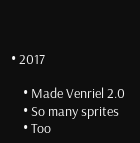• 2017

    • Made Venriel 2.0
    • So many sprites
    • Too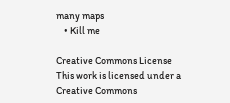many maps
    • Kill me

Creative Commons License
This work is licensed under a Creative Commons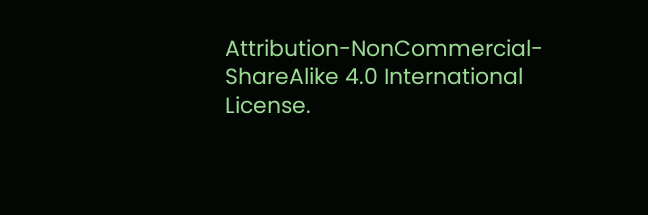Attribution-NonCommercial-ShareAlike 4.0 International License.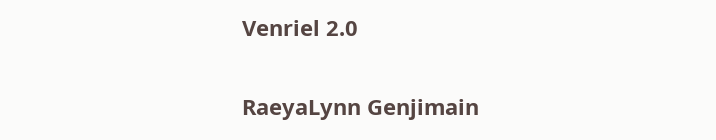Venriel 2.0

RaeyaLynn Genjimain